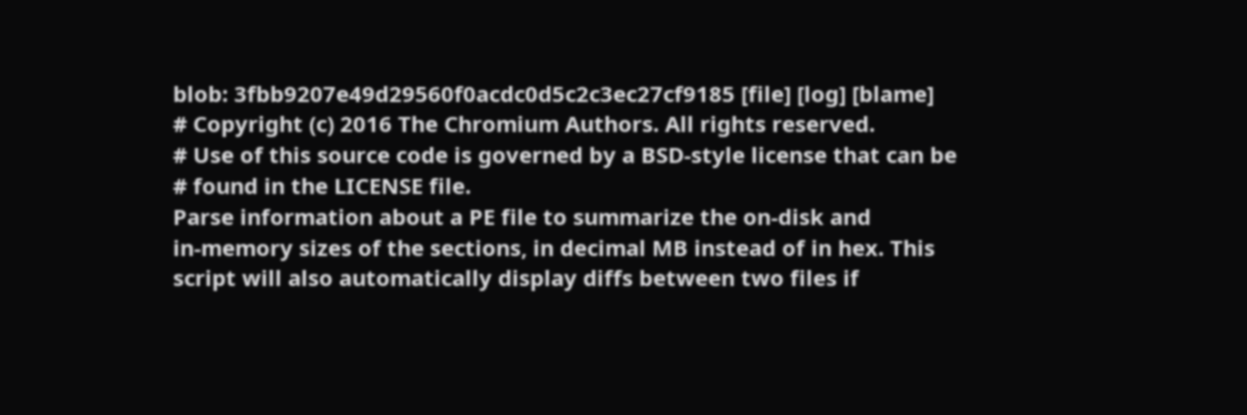blob: 3fbb9207e49d29560f0acdc0d5c2c3ec27cf9185 [file] [log] [blame]
# Copyright (c) 2016 The Chromium Authors. All rights reserved.
# Use of this source code is governed by a BSD-style license that can be
# found in the LICENSE file.
Parse information about a PE file to summarize the on-disk and
in-memory sizes of the sections, in decimal MB instead of in hex. This
script will also automatically display diffs between two files if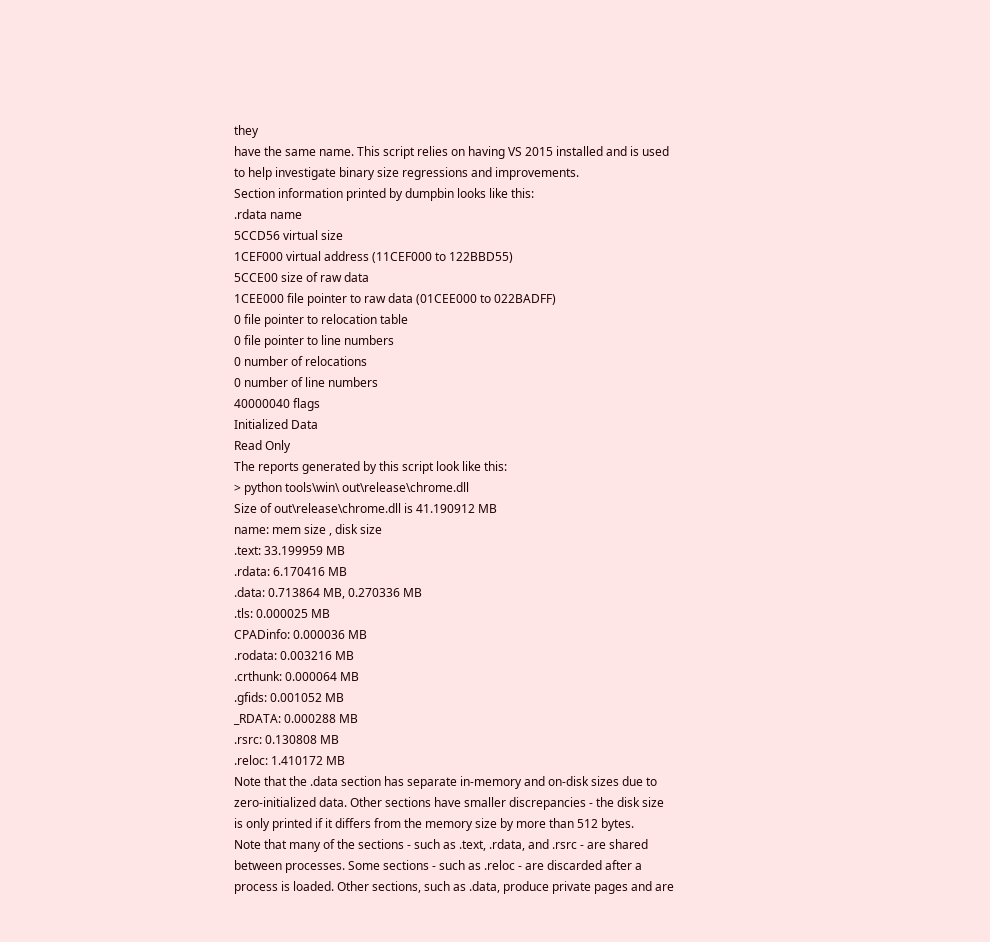they
have the same name. This script relies on having VS 2015 installed and is used
to help investigate binary size regressions and improvements.
Section information printed by dumpbin looks like this:
.rdata name
5CCD56 virtual size
1CEF000 virtual address (11CEF000 to 122BBD55)
5CCE00 size of raw data
1CEE000 file pointer to raw data (01CEE000 to 022BADFF)
0 file pointer to relocation table
0 file pointer to line numbers
0 number of relocations
0 number of line numbers
40000040 flags
Initialized Data
Read Only
The reports generated by this script look like this:
> python tools\win\ out\release\chrome.dll
Size of out\release\chrome.dll is 41.190912 MB
name: mem size , disk size
.text: 33.199959 MB
.rdata: 6.170416 MB
.data: 0.713864 MB, 0.270336 MB
.tls: 0.000025 MB
CPADinfo: 0.000036 MB
.rodata: 0.003216 MB
.crthunk: 0.000064 MB
.gfids: 0.001052 MB
_RDATA: 0.000288 MB
.rsrc: 0.130808 MB
.reloc: 1.410172 MB
Note that the .data section has separate in-memory and on-disk sizes due to
zero-initialized data. Other sections have smaller discrepancies - the disk size
is only printed if it differs from the memory size by more than 512 bytes.
Note that many of the sections - such as .text, .rdata, and .rsrc - are shared
between processes. Some sections - such as .reloc - are discarded after a
process is loaded. Other sections, such as .data, produce private pages and are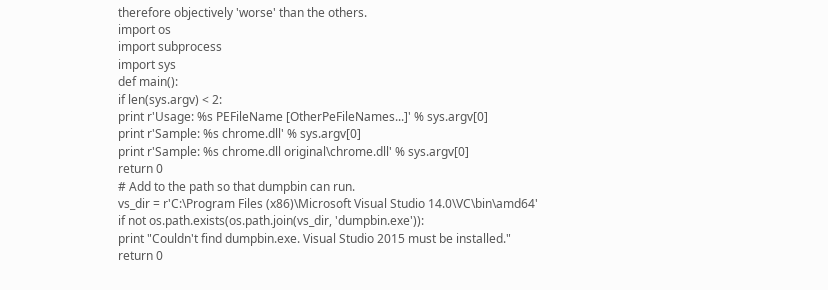therefore objectively 'worse' than the others.
import os
import subprocess
import sys
def main():
if len(sys.argv) < 2:
print r'Usage: %s PEFileName [OtherPeFileNames...]' % sys.argv[0]
print r'Sample: %s chrome.dll' % sys.argv[0]
print r'Sample: %s chrome.dll original\chrome.dll' % sys.argv[0]
return 0
# Add to the path so that dumpbin can run.
vs_dir = r'C:\Program Files (x86)\Microsoft Visual Studio 14.0\VC\bin\amd64'
if not os.path.exists(os.path.join(vs_dir, 'dumpbin.exe')):
print "Couldn't find dumpbin.exe. Visual Studio 2015 must be installed."
return 0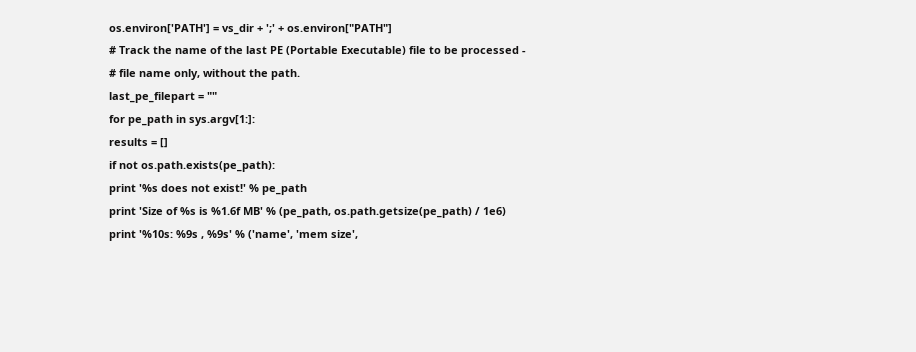os.environ['PATH'] = vs_dir + ';' + os.environ["PATH"]
# Track the name of the last PE (Portable Executable) file to be processed -
# file name only, without the path.
last_pe_filepart = ""
for pe_path in sys.argv[1:]:
results = []
if not os.path.exists(pe_path):
print '%s does not exist!' % pe_path
print 'Size of %s is %1.6f MB' % (pe_path, os.path.getsize(pe_path) / 1e6)
print '%10s: %9s , %9s' % ('name', 'mem size',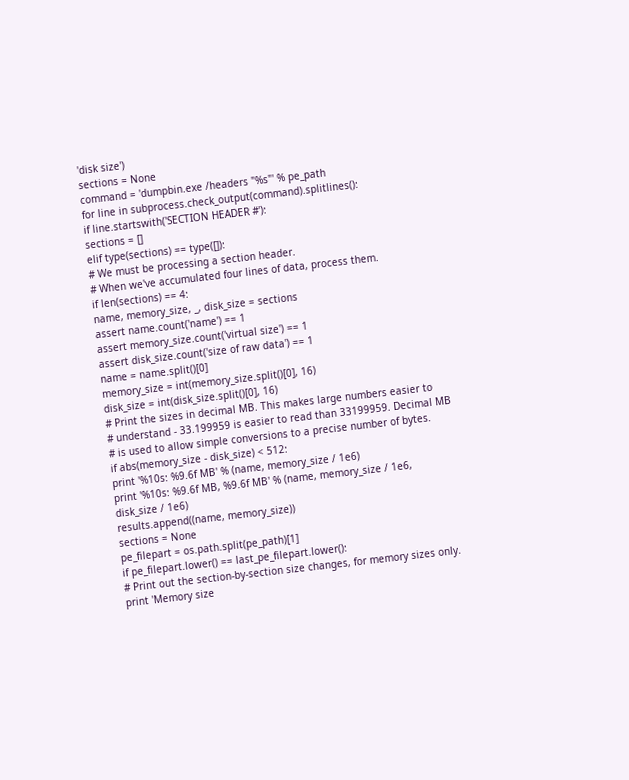'disk size')
sections = None
command = 'dumpbin.exe /headers "%s"' % pe_path
for line in subprocess.check_output(command).splitlines():
if line.startswith('SECTION HEADER #'):
sections = []
elif type(sections) == type([]):
# We must be processing a section header.
# When we've accumulated four lines of data, process them.
if len(sections) == 4:
name, memory_size, _, disk_size = sections
assert name.count('name') == 1
assert memory_size.count('virtual size') == 1
assert disk_size.count('size of raw data') == 1
name = name.split()[0]
memory_size = int(memory_size.split()[0], 16)
disk_size = int(disk_size.split()[0], 16)
# Print the sizes in decimal MB. This makes large numbers easier to
# understand - 33.199959 is easier to read than 33199959. Decimal MB
# is used to allow simple conversions to a precise number of bytes.
if abs(memory_size - disk_size) < 512:
print '%10s: %9.6f MB' % (name, memory_size / 1e6)
print '%10s: %9.6f MB, %9.6f MB' % (name, memory_size / 1e6,
disk_size / 1e6)
results.append((name, memory_size))
sections = None
pe_filepart = os.path.split(pe_path)[1]
if pe_filepart.lower() == last_pe_filepart.lower():
# Print out the section-by-section size changes, for memory sizes only.
print 'Memory size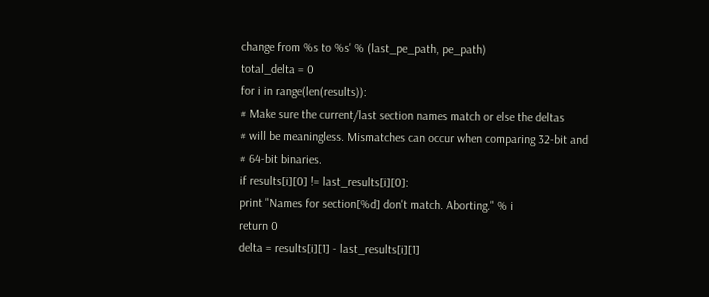change from %s to %s' % (last_pe_path, pe_path)
total_delta = 0
for i in range(len(results)):
# Make sure the current/last section names match or else the deltas
# will be meaningless. Mismatches can occur when comparing 32-bit and
# 64-bit binaries.
if results[i][0] != last_results[i][0]:
print "Names for section[%d] don't match. Aborting." % i
return 0
delta = results[i][1] - last_results[i][1]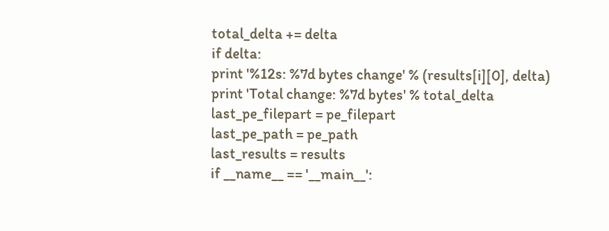total_delta += delta
if delta:
print '%12s: %7d bytes change' % (results[i][0], delta)
print 'Total change: %7d bytes' % total_delta
last_pe_filepart = pe_filepart
last_pe_path = pe_path
last_results = results
if __name__ == '__main__':